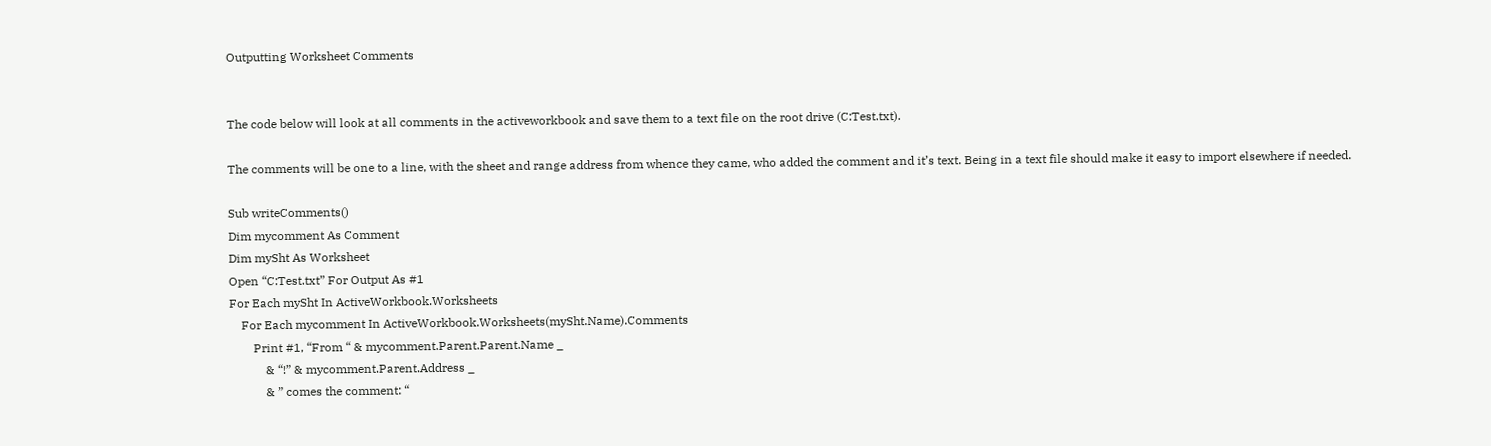Outputting Worksheet Comments


The code below will look at all comments in the activeworkbook and save them to a text file on the root drive (C:Test.txt).

The comments will be one to a line, with the sheet and range address from whence they came, who added the comment and it’s text. Being in a text file should make it easy to import elsewhere if needed.

Sub writeComments()
Dim mycomment As Comment
Dim mySht As Worksheet
Open “C:Test.txt” For Output As #1
For Each mySht In ActiveWorkbook.Worksheets
    For Each mycomment In ActiveWorkbook.Worksheets(mySht.Name).Comments
        Print #1, “From “ & mycomment.Parent.Parent.Name _
            & “!” & mycomment.Parent.Address _
            & ” comes the comment: “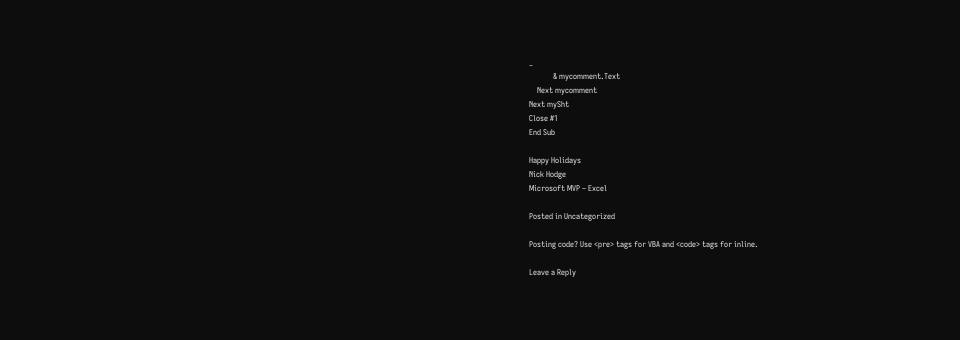_
            & mycomment.Text
    Next mycomment
Next mySht
Close #1
End Sub

Happy Holidays
Nick Hodge
Microsoft MVP – Excel

Posted in Uncategorized

Posting code? Use <pre> tags for VBA and <code> tags for inline.

Leave a Reply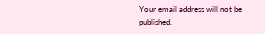Your email address will not be published.